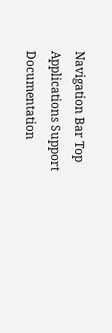Navigation Bar Top Applications Support Documentation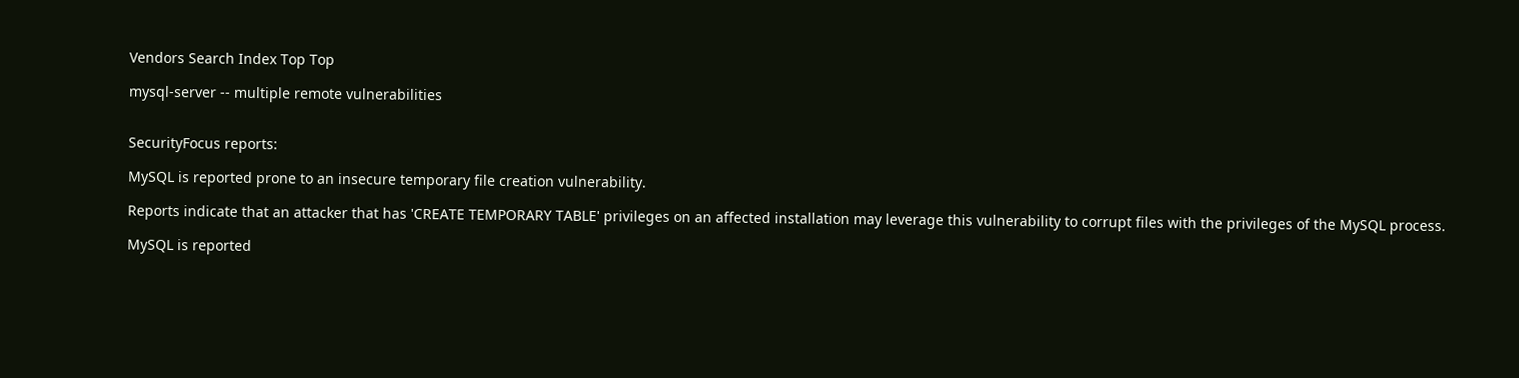Vendors Search Index Top Top

mysql-server -- multiple remote vulnerabilities


SecurityFocus reports:

MySQL is reported prone to an insecure temporary file creation vulnerability.

Reports indicate that an attacker that has 'CREATE TEMPORARY TABLE' privileges on an affected installation may leverage this vulnerability to corrupt files with the privileges of the MySQL process.

MySQL is reported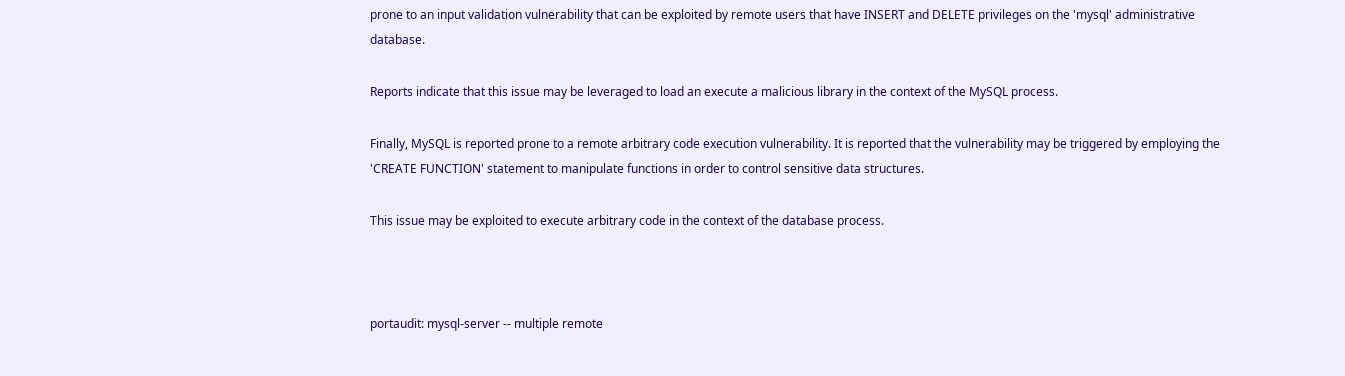prone to an input validation vulnerability that can be exploited by remote users that have INSERT and DELETE privileges on the 'mysql' administrative database.

Reports indicate that this issue may be leveraged to load an execute a malicious library in the context of the MySQL process.

Finally, MySQL is reported prone to a remote arbitrary code execution vulnerability. It is reported that the vulnerability may be triggered by employing the 'CREATE FUNCTION' statement to manipulate functions in order to control sensitive data structures.

This issue may be exploited to execute arbitrary code in the context of the database process.



portaudit: mysql-server -- multiple remote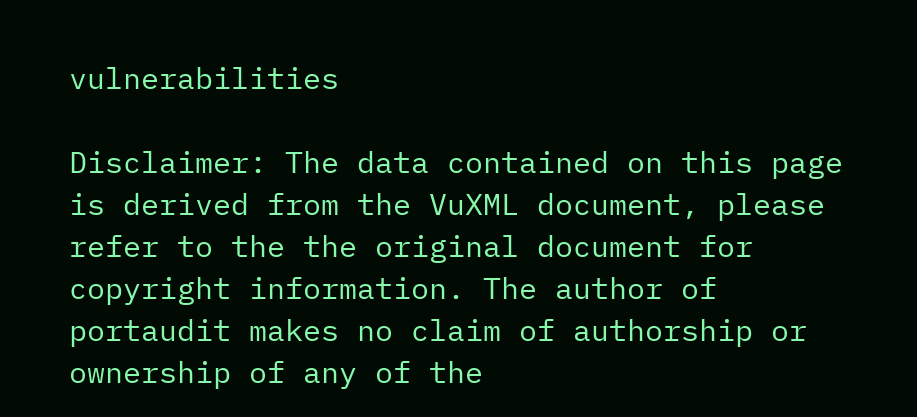vulnerabilities

Disclaimer: The data contained on this page is derived from the VuXML document, please refer to the the original document for copyright information. The author of portaudit makes no claim of authorship or ownership of any of the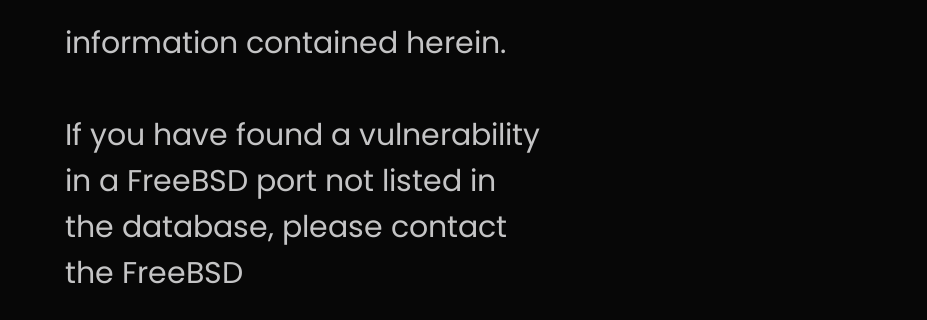information contained herein.

If you have found a vulnerability in a FreeBSD port not listed in the database, please contact the FreeBSD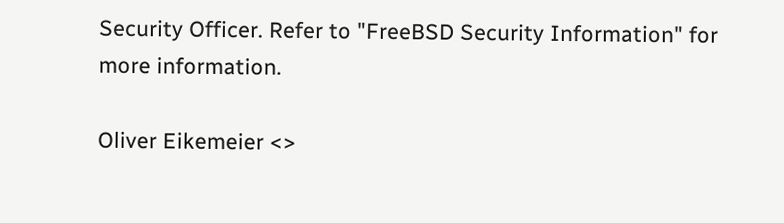Security Officer. Refer to "FreeBSD Security Information" for more information.

Oliver Eikemeier <>